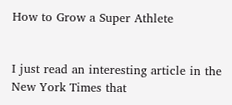How to Grow a Super Athlete


I just read an interesting article in the New York Times that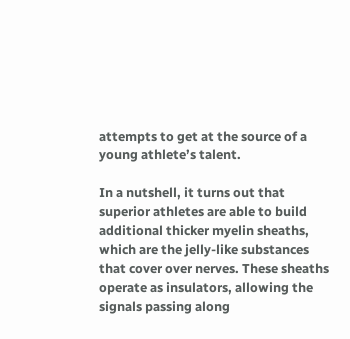attempts to get at the source of a young athlete’s talent.

In a nutshell, it turns out that superior athletes are able to build additional thicker myelin sheaths, which are the jelly-like substances that cover over nerves. These sheaths operate as insulators, allowing the signals passing along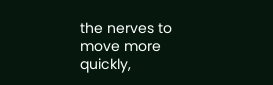the nerves to move more quickly,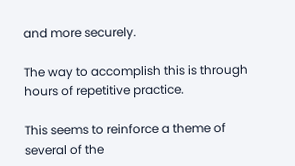and more securely.

The way to accomplish this is through hours of repetitive practice.

This seems to reinforce a theme of several of the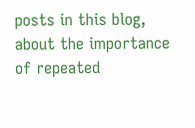posts in this blog, about the importance of repeated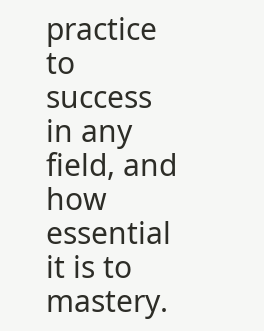practice to success in any field, and how essential it is to mastery.